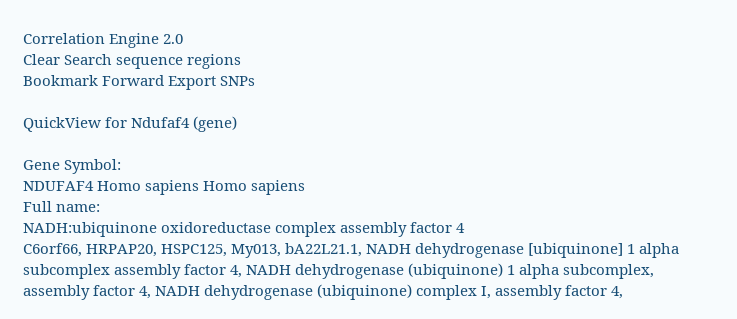Correlation Engine 2.0
Clear Search sequence regions
Bookmark Forward Export SNPs

QuickView for Ndufaf4 (gene)

Gene Symbol:
NDUFAF4 Homo sapiens Homo sapiens
Full name:
NADH:ubiquinone oxidoreductase complex assembly factor 4
C6orf66, HRPAP20, HSPC125, My013, bA22L21.1, NADH dehydrogenase [ubiquinone] 1 alpha subcomplex assembly factor 4, NADH dehydrogenase (ubiquinone) 1 alpha subcomplex, assembly factor 4, NADH dehydrogenase (ubiquinone) complex I, assembly factor 4,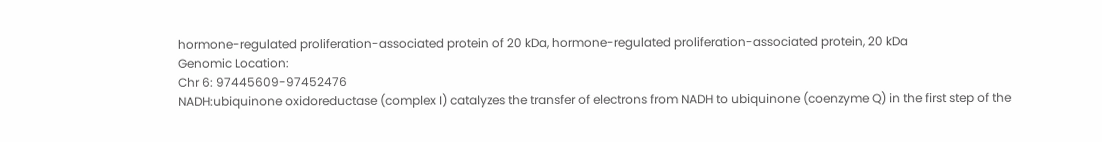hormone-regulated proliferation-associated protein of 20 kDa, hormone-regulated proliferation-associated protein, 20 kDa
Genomic Location:
Chr 6: 97445609-97452476
NADH:ubiquinone oxidoreductase (complex I) catalyzes the transfer of electrons from NADH to ubiquinone (coenzyme Q) in the first step of the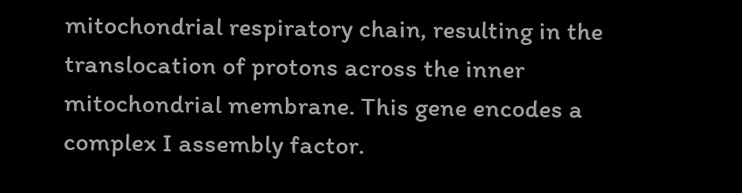mitochondrial respiratory chain, resulting in the translocation of protons across the inner mitochondrial membrane. This gene encodes a complex I assembly factor.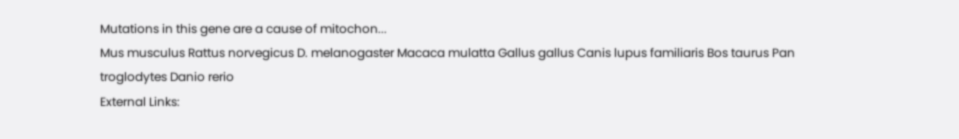Mutations in this gene are a cause of mitochon...
Mus musculus Rattus norvegicus D. melanogaster Macaca mulatta Gallus gallus Canis lupus familiaris Bos taurus Pan troglodytes Danio rerio
External Links: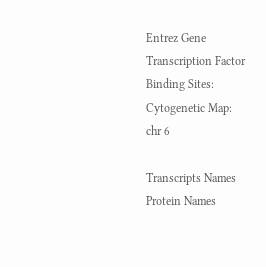Entrez Gene
Transcription Factor
Binding Sites:
Cytogenetic Map:
chr 6

Transcripts Names
Protein Names